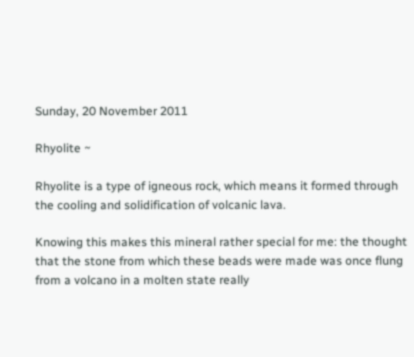Sunday, 20 November 2011

Rhyolite ~

Rhyolite is a type of igneous rock, which means it formed through the cooling and solidification of volcanic lava.

Knowing this makes this mineral rather special for me: the thought that the stone from which these beads were made was once flung from a volcano in a molten state really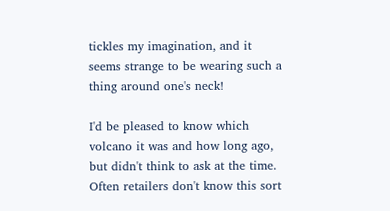tickles my imagination, and it seems strange to be wearing such a thing around one's neck!

I'd be pleased to know which volcano it was and how long ago, but didn't think to ask at the time.  Often retailers don't know this sort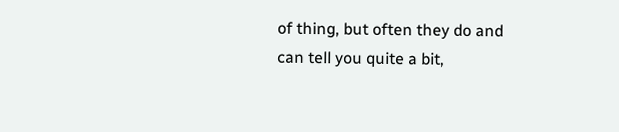of thing, but often they do and can tell you quite a bit,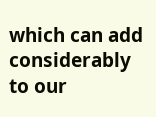which can add considerably to our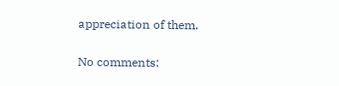appreciation of them.

No comments: